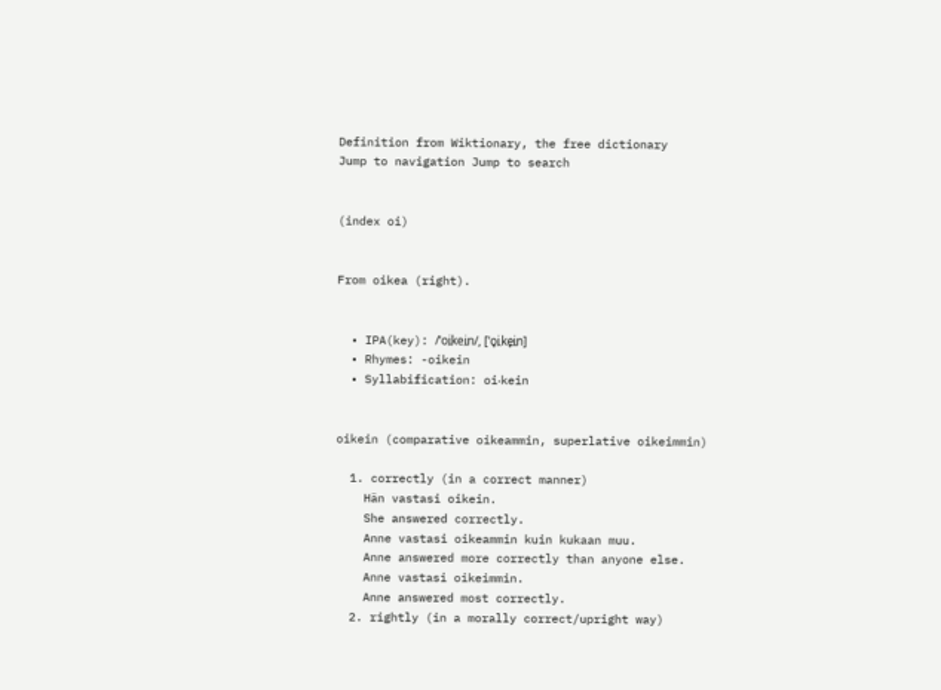Definition from Wiktionary, the free dictionary
Jump to navigation Jump to search


(index oi)


From oikea (right).


  • IPA(key): /ˈoi̯kei̯n/, [ˈo̞i̯ke̞i̯n]
  • Rhymes: -oikein
  • Syllabification: oi‧kein


oikein (comparative oikeammin, superlative oikeimmin)

  1. correctly (in a correct manner)
    Hän vastasi oikein.
    She answered correctly.
    Anne vastasi oikeammin kuin kukaan muu.
    Anne answered more correctly than anyone else.
    Anne vastasi oikeimmin.
    Anne answered most correctly.
  2. rightly (in a morally correct/upright way)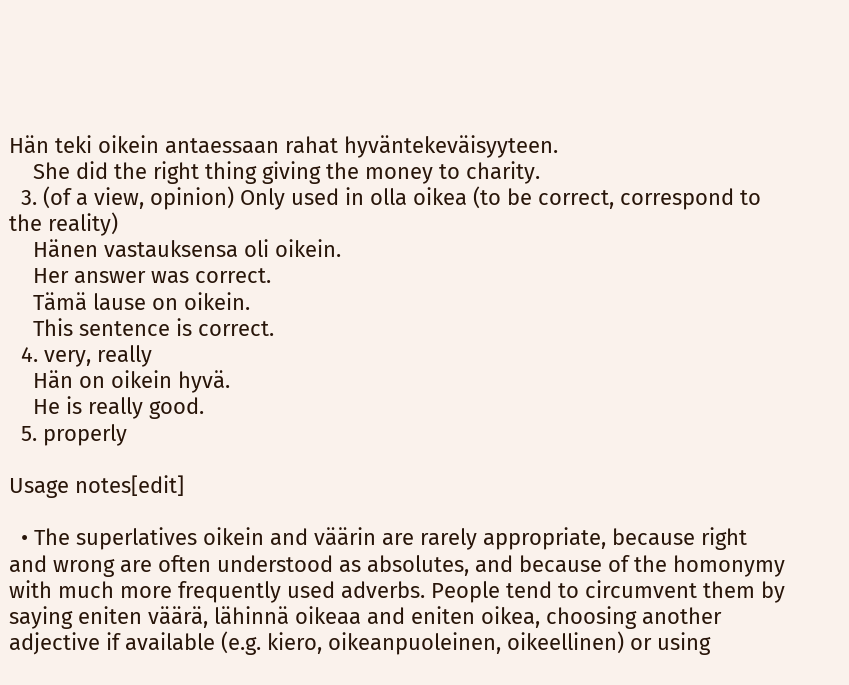Hän teki oikein antaessaan rahat hyväntekeväisyyteen.
    She did the right thing giving the money to charity.
  3. (of a view, opinion) Only used in olla oikea (to be correct, correspond to the reality)
    Hänen vastauksensa oli oikein.
    Her answer was correct.
    Tämä lause on oikein.
    This sentence is correct.
  4. very, really
    Hän on oikein hyvä.
    He is really good.
  5. properly

Usage notes[edit]

  • The superlatives oikein and väärin are rarely appropriate, because right and wrong are often understood as absolutes, and because of the homonymy with much more frequently used adverbs. People tend to circumvent them by saying eniten väärä, lähinnä oikeaa and eniten oikea, choosing another adjective if available (e.g. kiero, oikeanpuoleinen, oikeellinen) or using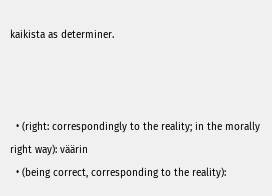kaikista as determiner.



  • (right: correspondingly to the reality; in the morally right way): väärin
  • (being correct, corresponding to the reality):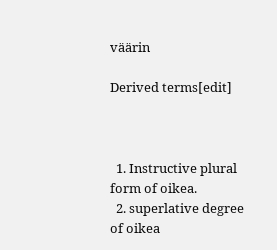väärin

Derived terms[edit]



  1. Instructive plural form of oikea.
  2. superlative degree of oikea